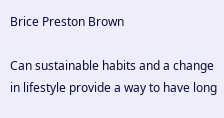Brice Preston Brown

Can sustainable habits and a change in lifestyle provide a way to have long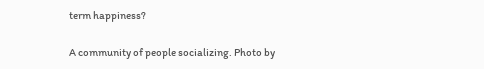term happiness?

A community of people socializing. Photo by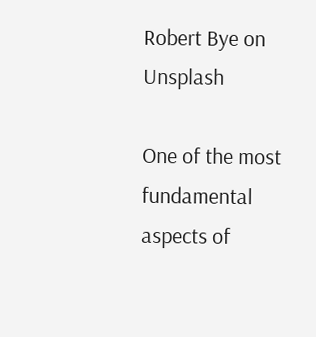Robert Bye on Unsplash

One of the most fundamental aspects of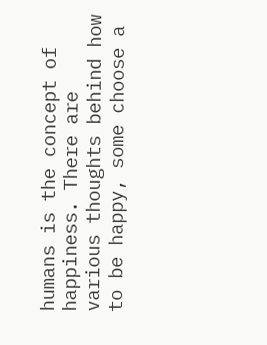humans is the concept of happiness. There are various thoughts behind how to be happy, some choose a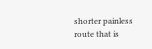shorter painless route that is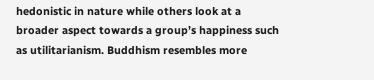hedonistic in nature while others look at a broader aspect towards a group’s happiness such as utilitarianism. Buddhism resembles more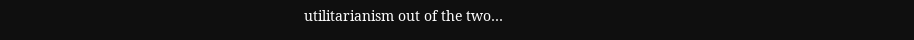utilitarianism out of the two…